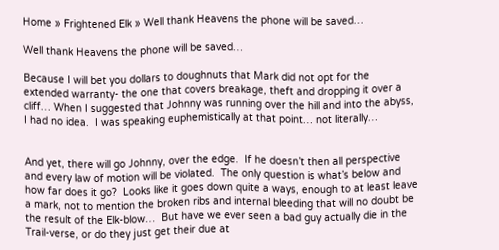Home » Frightened Elk » Well thank Heavens the phone will be saved…

Well thank Heavens the phone will be saved…

Because I will bet you dollars to doughnuts that Mark did not opt for the extended warranty- the one that covers breakage, theft and dropping it over a cliff… When I suggested that Johnny was running over the hill and into the abyss, I had no idea.  I was speaking euphemistically at that point… not literally…


And yet, there will go Johnny, over the edge.  If he doesn’t then all perspective and every law of motion will be violated.  The only question is what’s below and how far does it go?  Looks like it goes down quite a ways, enough to at least leave a mark, not to mention the broken ribs and internal bleeding that will no doubt be the result of the Elk-blow…  But have we ever seen a bad guy actually die in the Trail-verse, or do they just get their due at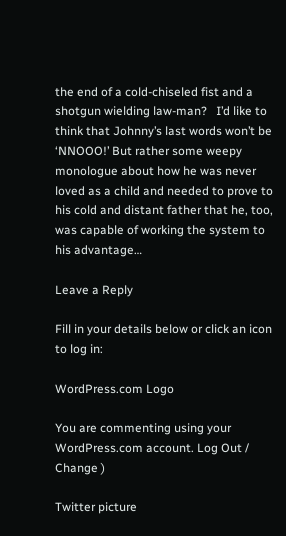the end of a cold-chiseled fist and a shotgun wielding law-man?   I’d like to think that Johnny’s last words won’t be ‘NNOOO!’ But rather some weepy monologue about how he was never loved as a child and needed to prove to his cold and distant father that he, too, was capable of working the system to his advantage…

Leave a Reply

Fill in your details below or click an icon to log in:

WordPress.com Logo

You are commenting using your WordPress.com account. Log Out /  Change )

Twitter picture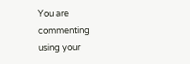You are commenting using your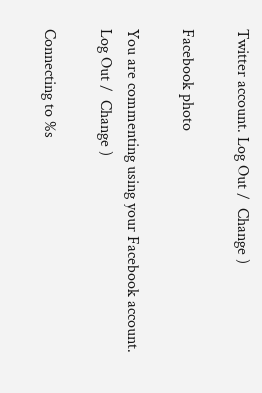Twitter account. Log Out /  Change )

Facebook photo

You are commenting using your Facebook account. Log Out /  Change )

Connecting to %s